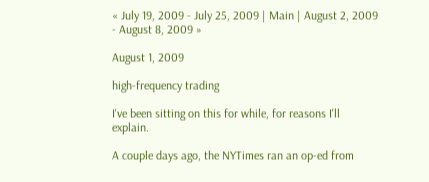« July 19, 2009 - July 25, 2009 | Main | August 2, 2009 - August 8, 2009 »

August 1, 2009

high-frequency trading

I've been sitting on this for while, for reasons I'll explain.

A couple days ago, the NYTimes ran an op-ed from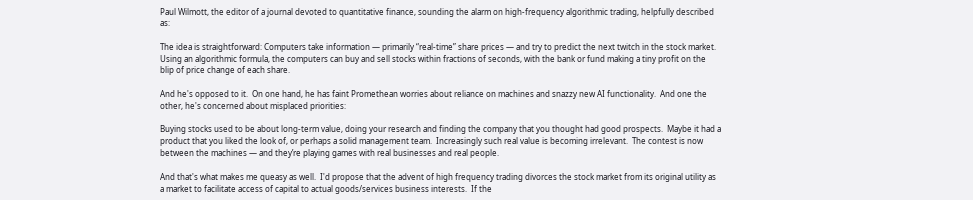Paul Wilmott, the editor of a journal devoted to quantitative finance, sounding the alarm on high-frequency algorithmic trading, helpfully described as:

The idea is straightforward: Computers take information — primarily “real-time” share prices — and try to predict the next twitch in the stock market. Using an algorithmic formula, the computers can buy and sell stocks within fractions of seconds, with the bank or fund making a tiny profit on the blip of price change of each share.

And he's opposed to it.  On one hand, he has faint Promethean worries about reliance on machines and snazzy new AI functionality.  And one the other, he's concerned about misplaced priorities:

Buying stocks used to be about long-term value, doing your research and finding the company that you thought had good prospects.  Maybe it had a product that you liked the look of, or perhaps a solid management team.  Increasingly such real value is becoming irrelevant.  The contest is now between the machines — and they’re playing games with real businesses and real people.

And that's what makes me queasy as well.  I'd propose that the advent of high frequency trading divorces the stock market from its original utility as a market to facilitate access of capital to actual goods/services business interests.  If the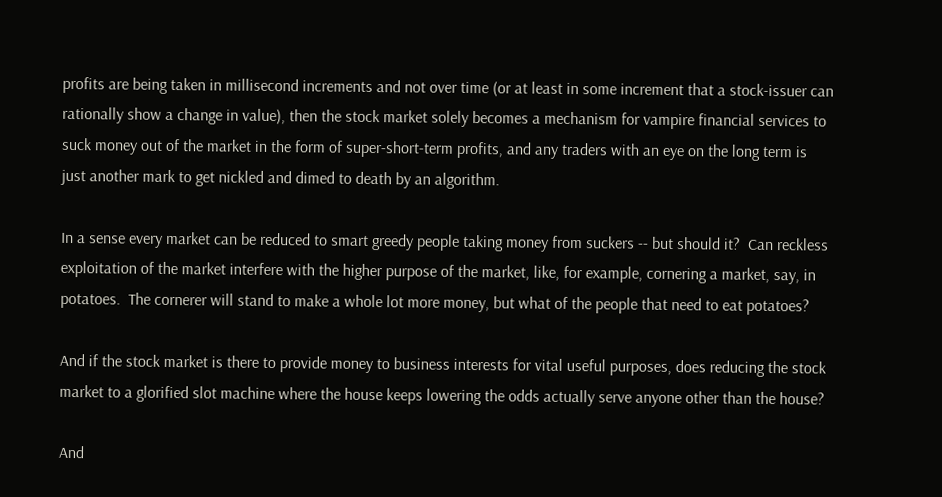profits are being taken in millisecond increments and not over time (or at least in some increment that a stock-issuer can rationally show a change in value), then the stock market solely becomes a mechanism for vampire financial services to suck money out of the market in the form of super-short-term profits, and any traders with an eye on the long term is just another mark to get nickled and dimed to death by an algorithm.

In a sense every market can be reduced to smart greedy people taking money from suckers -- but should it?  Can reckless exploitation of the market interfere with the higher purpose of the market, like, for example, cornering a market, say, in potatoes.  The cornerer will stand to make a whole lot more money, but what of the people that need to eat potatoes?

And if the stock market is there to provide money to business interests for vital useful purposes, does reducing the stock market to a glorified slot machine where the house keeps lowering the odds actually serve anyone other than the house?

And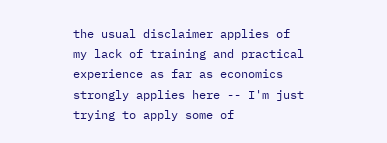the usual disclaimer applies of my lack of training and practical experience as far as economics strongly applies here -- I'm just trying to apply some of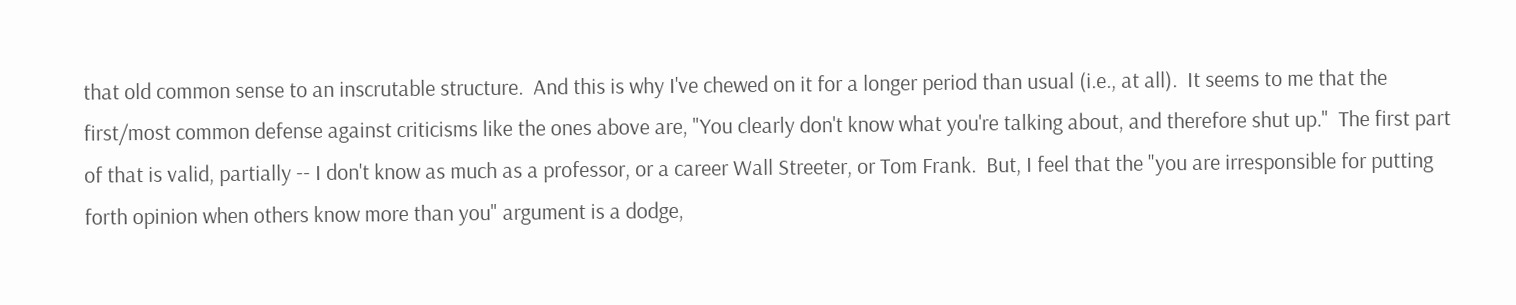that old common sense to an inscrutable structure.  And this is why I've chewed on it for a longer period than usual (i.e., at all).  It seems to me that the first/most common defense against criticisms like the ones above are, "You clearly don't know what you're talking about, and therefore shut up."  The first part of that is valid, partially -- I don't know as much as a professor, or a career Wall Streeter, or Tom Frank.  But, I feel that the "you are irresponsible for putting forth opinion when others know more than you" argument is a dodge,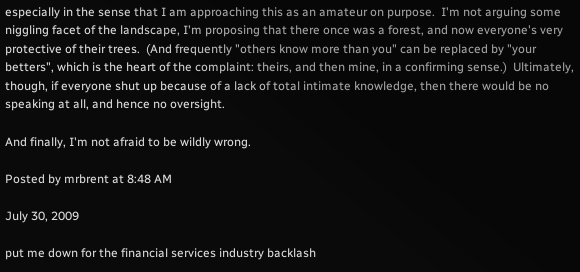especially in the sense that I am approaching this as an amateur on purpose.  I'm not arguing some niggling facet of the landscape, I'm proposing that there once was a forest, and now everyone's very protective of their trees.  (And frequently "others know more than you" can be replaced by "your betters", which is the heart of the complaint: theirs, and then mine, in a confirming sense.)  Ultimately, though, if everyone shut up because of a lack of total intimate knowledge, then there would be no speaking at all, and hence no oversight.

And finally, I'm not afraid to be wildly wrong.

Posted by mrbrent at 8:48 AM

July 30, 2009

put me down for the financial services industry backlash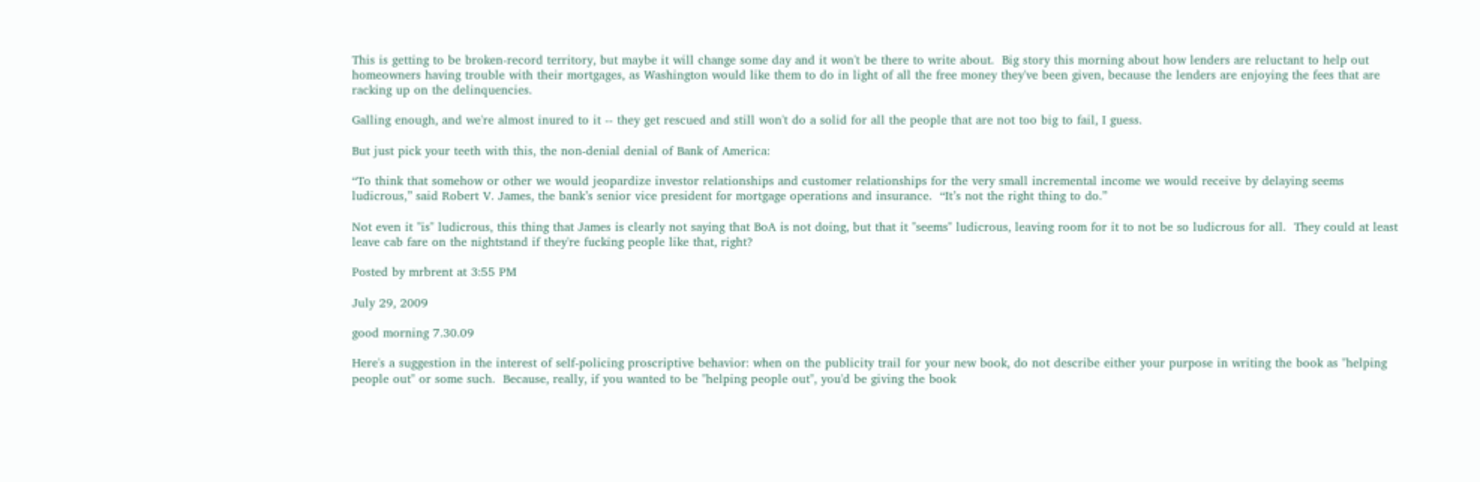This is getting to be broken-record territory, but maybe it will change some day and it won't be there to write about.  Big story this morning about how lenders are reluctant to help out homeowners having trouble with their mortgages, as Washington would like them to do in light of all the free money they've been given, because the lenders are enjoying the fees that are racking up on the delinquencies.

Galling enough, and we're almost inured to it -- they get rescued and still won't do a solid for all the people that are not too big to fail, I guess.

But just pick your teeth with this, the non-denial denial of Bank of America:

“To think that somehow or other we would jeopardize investor relationships and customer relationships for the very small incremental income we would receive by delaying seems ludicrous,” said Robert V. James, the bank’s senior vice president for mortgage operations and insurance.  “It’s not the right thing to do.”

Not even it "is" ludicrous, this thing that James is clearly not saying that BoA is not doing, but that it "seems" ludicrous, leaving room for it to not be so ludicrous for all.  They could at least leave cab fare on the nightstand if they're fucking people like that, right?

Posted by mrbrent at 3:55 PM

July 29, 2009

good morning 7.30.09

Here's a suggestion in the interest of self-policing proscriptive behavior: when on the publicity trail for your new book, do not describe either your purpose in writing the book as "helping people out" or some such.  Because, really, if you wanted to be "helping people out", you'd be giving the book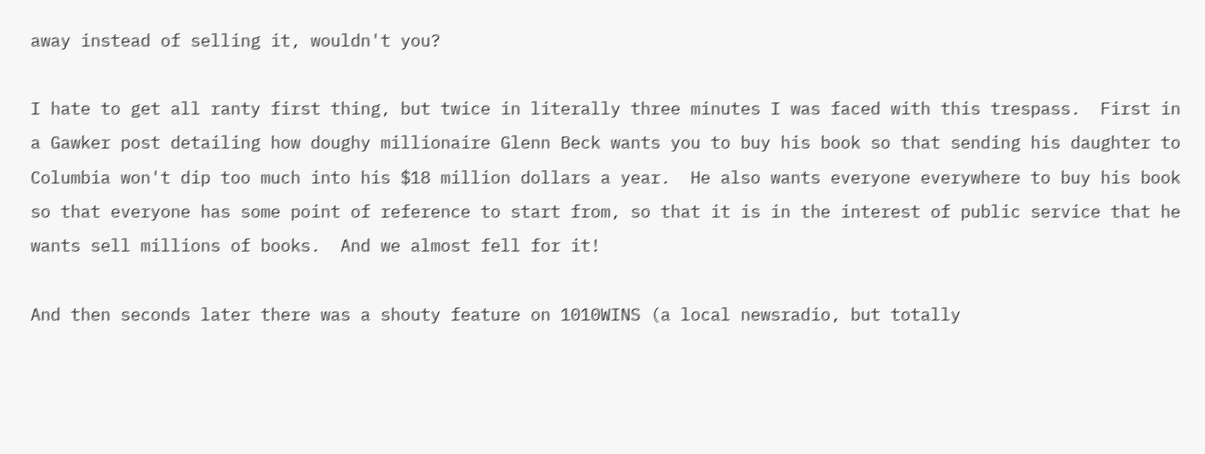away instead of selling it, wouldn't you?

I hate to get all ranty first thing, but twice in literally three minutes I was faced with this trespass.  First in a Gawker post detailing how doughy millionaire Glenn Beck wants you to buy his book so that sending his daughter to Columbia won't dip too much into his $18 million dollars a year.  He also wants everyone everywhere to buy his book so that everyone has some point of reference to start from, so that it is in the interest of public service that he wants sell millions of books.  And we almost fell for it!

And then seconds later there was a shouty feature on 1010WINS (a local newsradio, but totally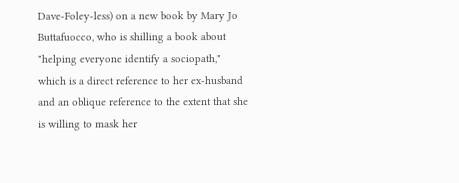Dave-Foley-less) on a new book by Mary Jo Buttafuocco, who is shilling a book about "helping everyone identify a sociopath," which is a direct reference to her ex-husband and an oblique reference to the extent that she is willing to mask her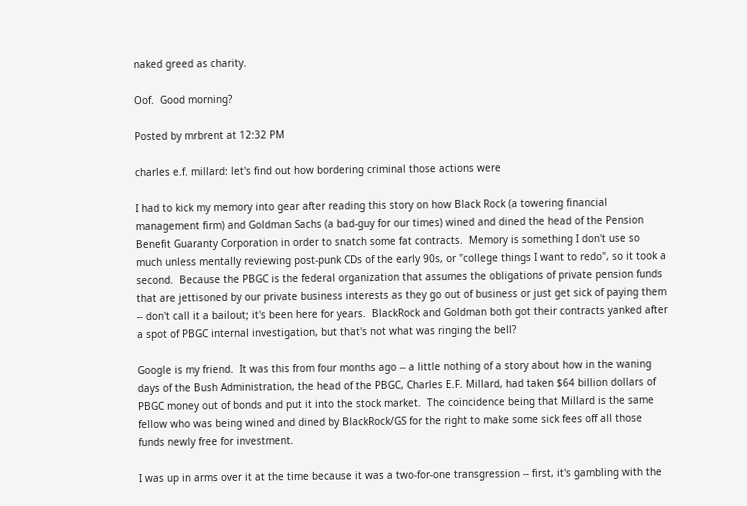naked greed as charity.

Oof.  Good morning?

Posted by mrbrent at 12:32 PM

charles e.f. millard: let's find out how bordering criminal those actions were

I had to kick my memory into gear after reading this story on how Black Rock (a towering financial management firm) and Goldman Sachs (a bad-guy for our times) wined and dined the head of the Pension Benefit Guaranty Corporation in order to snatch some fat contracts.  Memory is something I don't use so much unless mentally reviewing post-punk CDs of the early 90s, or "college things I want to redo", so it took a second.  Because the PBGC is the federal organization that assumes the obligations of private pension funds that are jettisoned by our private business interests as they go out of business or just get sick of paying them -- don't call it a bailout; it's been here for years.  BlackRock and Goldman both got their contracts yanked after a spot of PBGC internal investigation, but that's not what was ringing the bell?

Google is my friend.  It was this from four months ago -- a little nothing of a story about how in the waning days of the Bush Administration, the head of the PBGC, Charles E.F. Millard, had taken $64 billion dollars of PBGC money out of bonds and put it into the stock market.  The coincidence being that Millard is the same fellow who was being wined and dined by BlackRock/GS for the right to make some sick fees off all those funds newly free for investment.

I was up in arms over it at the time because it was a two-for-one transgression -- first, it's gambling with the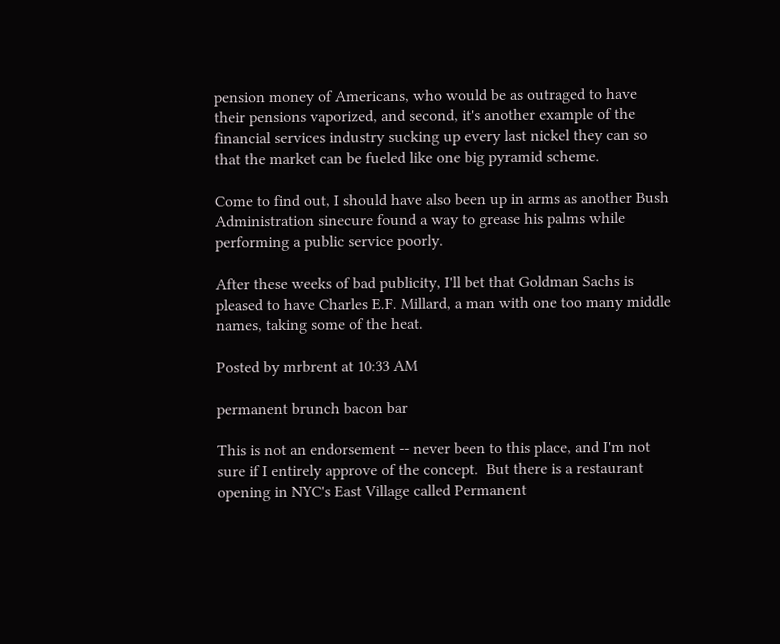pension money of Americans, who would be as outraged to have their pensions vaporized, and second, it's another example of the financial services industry sucking up every last nickel they can so that the market can be fueled like one big pyramid scheme.

Come to find out, I should have also been up in arms as another Bush Administration sinecure found a way to grease his palms while performing a public service poorly.

After these weeks of bad publicity, I'll bet that Goldman Sachs is pleased to have Charles E.F. Millard, a man with one too many middle names, taking some of the heat.

Posted by mrbrent at 10:33 AM

permanent brunch bacon bar

This is not an endorsement -- never been to this place, and I'm not sure if I entirely approve of the concept.  But there is a restaurant opening in NYC's East Village called Permanent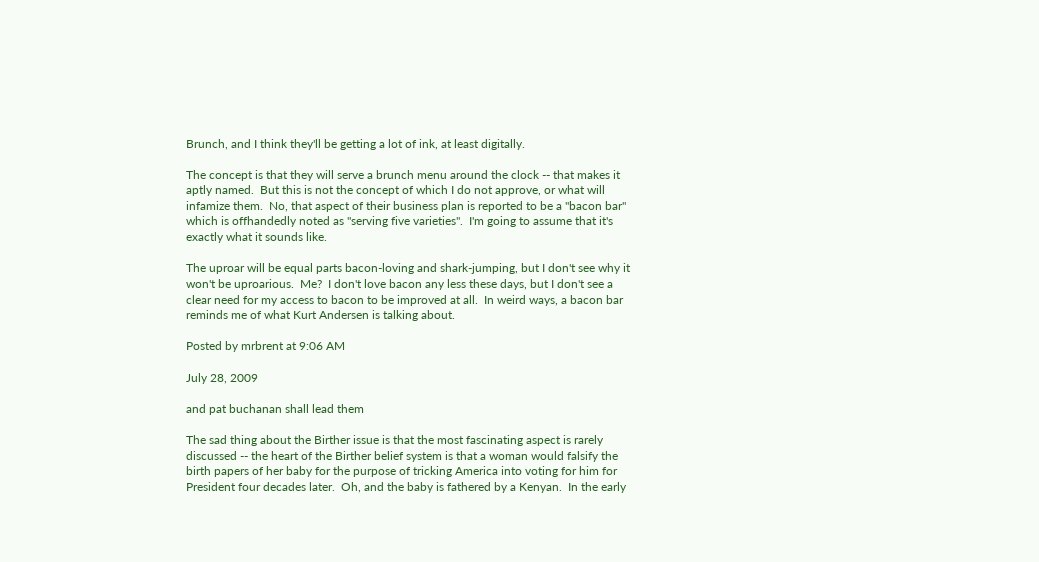Brunch, and I think they'll be getting a lot of ink, at least digitally.

The concept is that they will serve a brunch menu around the clock -- that makes it aptly named.  But this is not the concept of which I do not approve, or what will infamize them.  No, that aspect of their business plan is reported to be a "bacon bar" which is offhandedly noted as "serving five varieties".  I'm going to assume that it's exactly what it sounds like.

The uproar will be equal parts bacon-loving and shark-jumping, but I don't see why it won't be uproarious.  Me?  I don't love bacon any less these days, but I don't see a clear need for my access to bacon to be improved at all.  In weird ways, a bacon bar reminds me of what Kurt Andersen is talking about.

Posted by mrbrent at 9:06 AM

July 28, 2009

and pat buchanan shall lead them

The sad thing about the Birther issue is that the most fascinating aspect is rarely discussed -- the heart of the Birther belief system is that a woman would falsify the birth papers of her baby for the purpose of tricking America into voting for him for President four decades later.  Oh, and the baby is fathered by a Kenyan.  In the early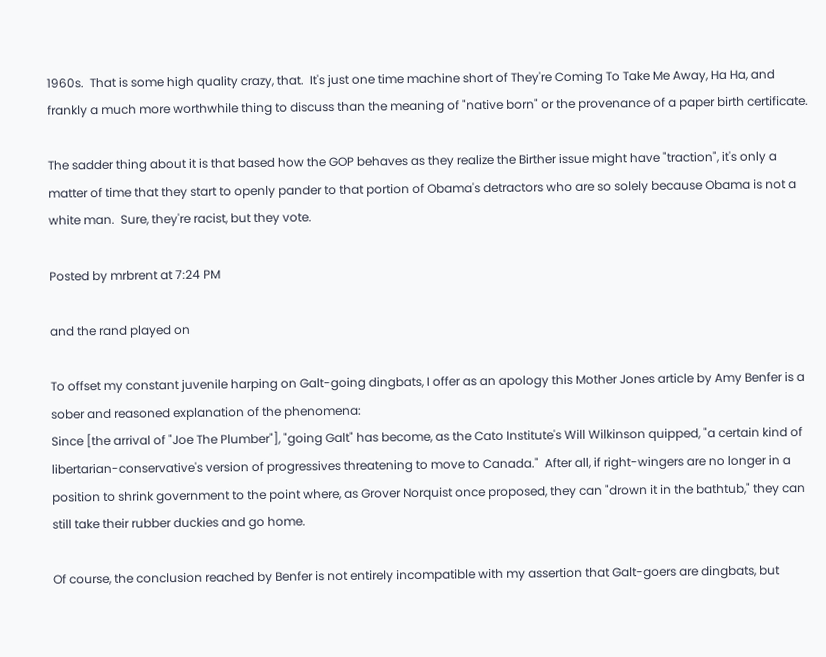1960s.  That is some high quality crazy, that.  It's just one time machine short of They're Coming To Take Me Away, Ha Ha, and frankly a much more worthwhile thing to discuss than the meaning of "native born" or the provenance of a paper birth certificate.

The sadder thing about it is that based how the GOP behaves as they realize the Birther issue might have "traction", it's only a matter of time that they start to openly pander to that portion of Obama's detractors who are so solely because Obama is not a white man.  Sure, they're racist, but they vote.

Posted by mrbrent at 7:24 PM

and the rand played on

To offset my constant juvenile harping on Galt-going dingbats, I offer as an apology this Mother Jones article by Amy Benfer is a sober and reasoned explanation of the phenomena:
Since [the arrival of "Joe The Plumber"], "going Galt" has become, as the Cato Institute's Will Wilkinson quipped, "a certain kind of libertarian-conservative's version of progressives threatening to move to Canada."  After all, if right-wingers are no longer in a position to shrink government to the point where, as Grover Norquist once proposed, they can "drown it in the bathtub," they can still take their rubber duckies and go home.

Of course, the conclusion reached by Benfer is not entirely incompatible with my assertion that Galt-goers are dingbats, but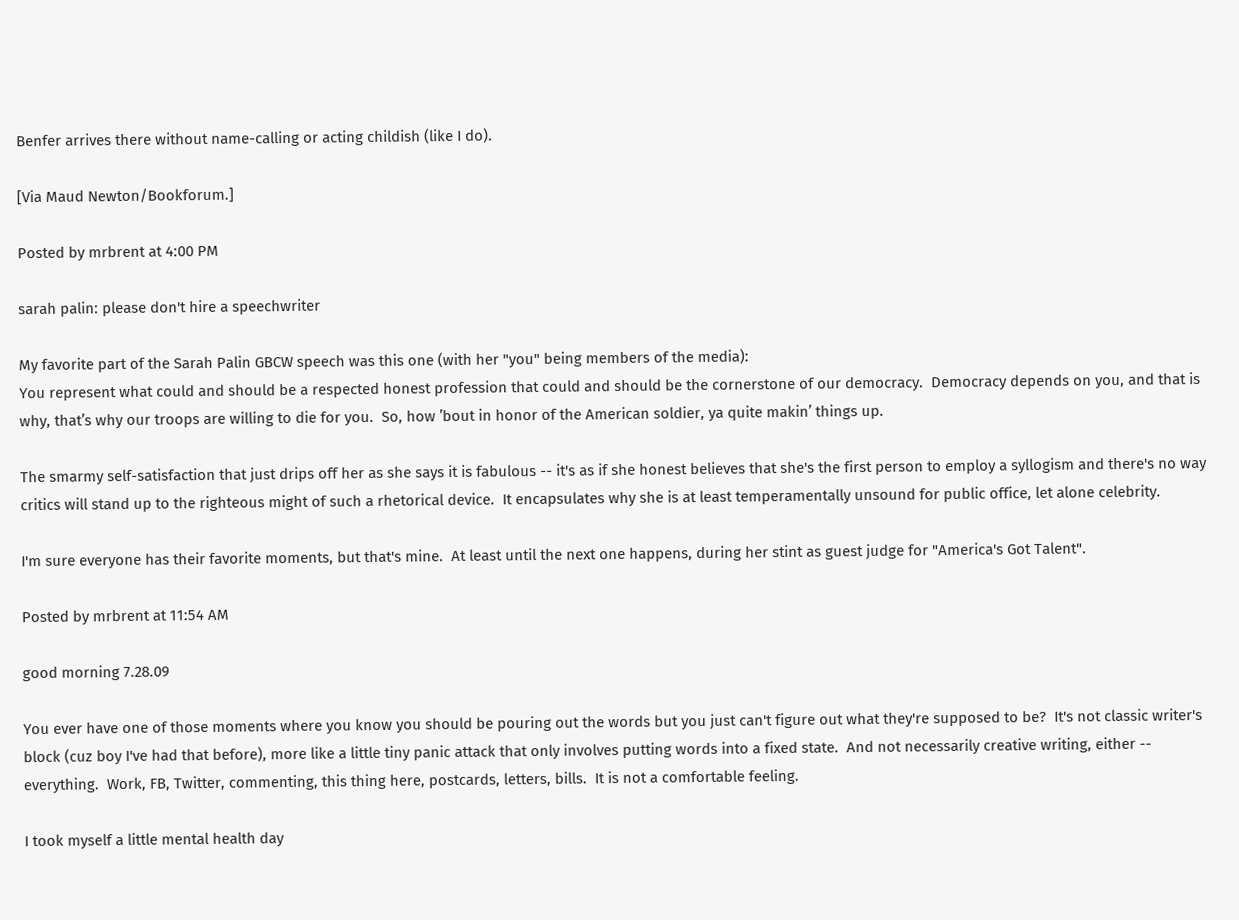Benfer arrives there without name-calling or acting childish (like I do).

[Via Maud Newton/Bookforum.]

Posted by mrbrent at 4:00 PM

sarah palin: please don't hire a speechwriter

My favorite part of the Sarah Palin GBCW speech was this one (with her "you" being members of the media):
You represent what could and should be a respected honest profession that could and should be the cornerstone of our democracy.  Democracy depends on you, and that is why, that’s why our troops are willing to die for you.  So, how ’bout in honor of the American soldier, ya quite makin’ things up.

The smarmy self-satisfaction that just drips off her as she says it is fabulous -- it's as if she honest believes that she's the first person to employ a syllogism and there's no way critics will stand up to the righteous might of such a rhetorical device.  It encapsulates why she is at least temperamentally unsound for public office, let alone celebrity.

I'm sure everyone has their favorite moments, but that's mine.  At least until the next one happens, during her stint as guest judge for "America's Got Talent".

Posted by mrbrent at 11:54 AM

good morning 7.28.09

You ever have one of those moments where you know you should be pouring out the words but you just can't figure out what they're supposed to be?  It's not classic writer's block (cuz boy I've had that before), more like a little tiny panic attack that only involves putting words into a fixed state.  And not necessarily creative writing, either -- everything.  Work, FB, Twitter, commenting, this thing here, postcards, letters, bills.  It is not a comfortable feeling.

I took myself a little mental health day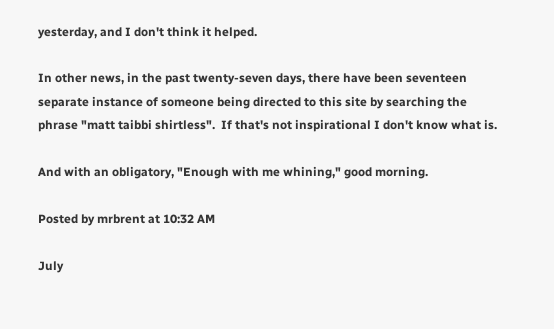yesterday, and I don't think it helped.

In other news, in the past twenty-seven days, there have been seventeen separate instance of someone being directed to this site by searching the phrase "matt taibbi shirtless".  If that's not inspirational I don't know what is.

And with an obligatory, "Enough with me whining," good morning.

Posted by mrbrent at 10:32 AM

July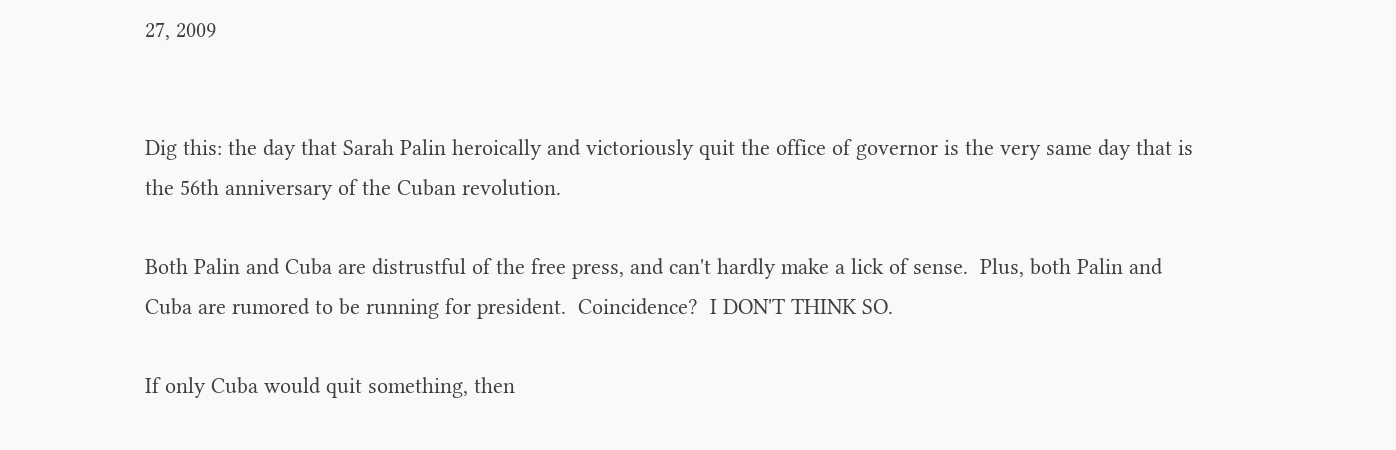27, 2009


Dig this: the day that Sarah Palin heroically and victoriously quit the office of governor is the very same day that is the 56th anniversary of the Cuban revolution.

Both Palin and Cuba are distrustful of the free press, and can't hardly make a lick of sense.  Plus, both Palin and Cuba are rumored to be running for president.  Coincidence?  I DON'T THINK SO.

If only Cuba would quit something, then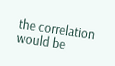the correlation would be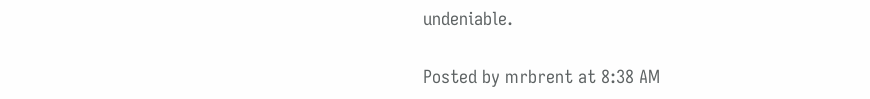undeniable.

Posted by mrbrent at 8:38 AM